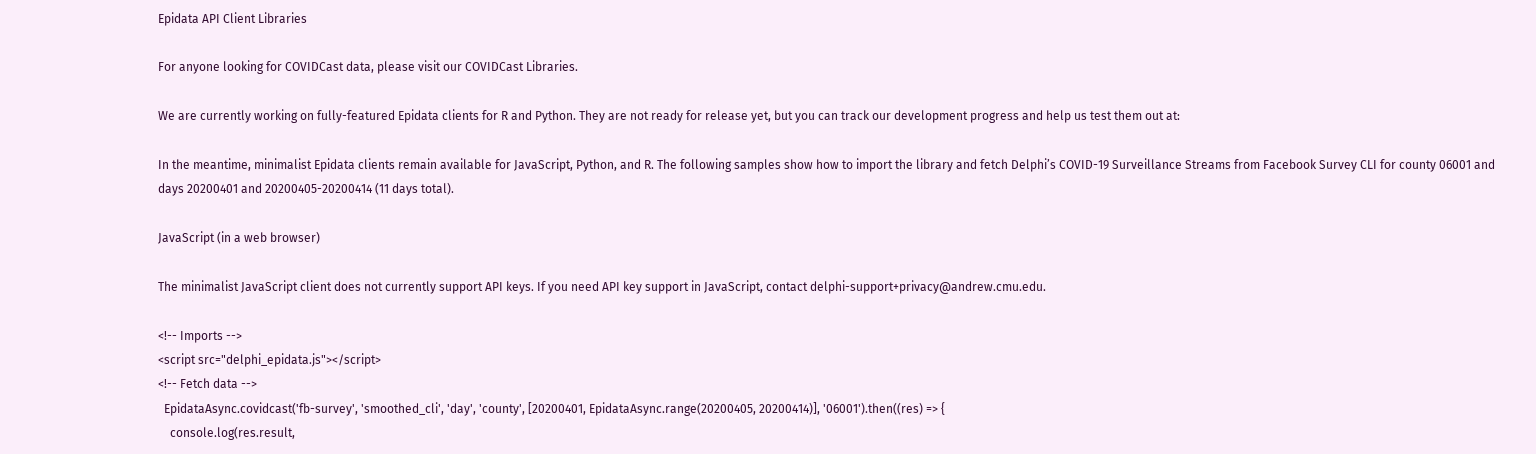Epidata API Client Libraries

For anyone looking for COVIDCast data, please visit our COVIDCast Libraries.

We are currently working on fully-featured Epidata clients for R and Python. They are not ready for release yet, but you can track our development progress and help us test them out at:

In the meantime, minimalist Epidata clients remain available for JavaScript, Python, and R. The following samples show how to import the library and fetch Delphi’s COVID-19 Surveillance Streams from Facebook Survey CLI for county 06001 and days 20200401 and 20200405-20200414 (11 days total).

JavaScript (in a web browser)

The minimalist JavaScript client does not currently support API keys. If you need API key support in JavaScript, contact delphi-support+privacy@andrew.cmu.edu.

<!-- Imports -->
<script src="delphi_epidata.js"></script>
<!-- Fetch data -->
  EpidataAsync.covidcast('fb-survey', 'smoothed_cli', 'day', 'county', [20200401, EpidataAsync.range(20200405, 20200414)], '06001').then((res) => {
    console.log(res.result,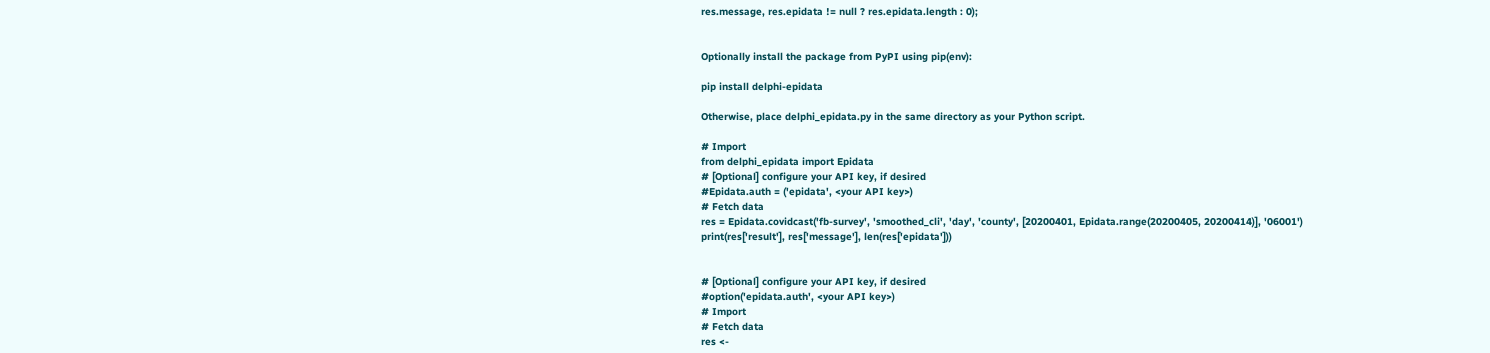res.message, res.epidata != null ? res.epidata.length : 0);


Optionally install the package from PyPI using pip(env):

pip install delphi-epidata

Otherwise, place delphi_epidata.py in the same directory as your Python script.

# Import
from delphi_epidata import Epidata
# [Optional] configure your API key, if desired
#Epidata.auth = ('epidata', <your API key>)
# Fetch data
res = Epidata.covidcast('fb-survey', 'smoothed_cli', 'day', 'county', [20200401, Epidata.range(20200405, 20200414)], '06001')
print(res['result'], res['message'], len(res['epidata']))


# [Optional] configure your API key, if desired
#option('epidata.auth', <your API key>)
# Import
# Fetch data
res <-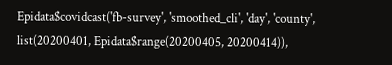Epidata$covidcast('fb-survey', 'smoothed_cli', 'day', 'county', list(20200401, Epidata$range(20200405, 20200414)),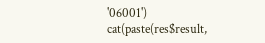'06001')
cat(paste(res$result,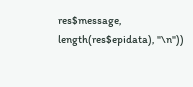res$message, length(res$epidata), "\n"))